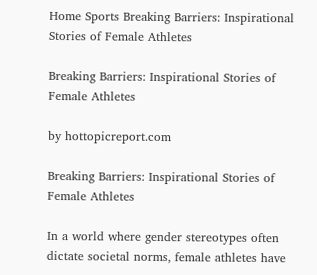Home Sports Breaking Barriers: Inspirational Stories of Female Athletes

Breaking Barriers: Inspirational Stories of Female Athletes

by hottopicreport.com

Breaking Barriers: Inspirational Stories of Female Athletes

In a world where gender stereotypes often dictate societal norms, female athletes have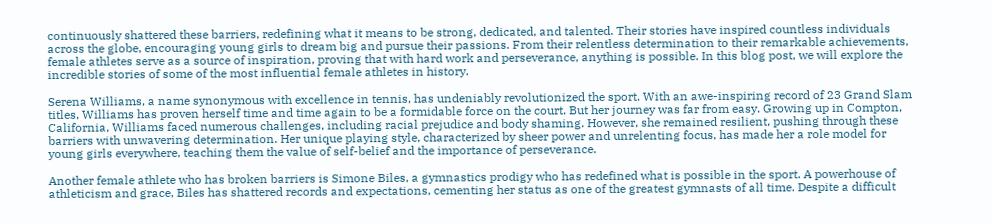continuously shattered these barriers, redefining what it means to be strong, dedicated, and talented. Their stories have inspired countless individuals across the globe, encouraging young girls to dream big and pursue their passions. From their relentless determination to their remarkable achievements, female athletes serve as a source of inspiration, proving that with hard work and perseverance, anything is possible. In this blog post, we will explore the incredible stories of some of the most influential female athletes in history.

Serena Williams, a name synonymous with excellence in tennis, has undeniably revolutionized the sport. With an awe-inspiring record of 23 Grand Slam titles, Williams has proven herself time and time again to be a formidable force on the court. But her journey was far from easy. Growing up in Compton, California, Williams faced numerous challenges, including racial prejudice and body shaming. However, she remained resilient, pushing through these barriers with unwavering determination. Her unique playing style, characterized by sheer power and unrelenting focus, has made her a role model for young girls everywhere, teaching them the value of self-belief and the importance of perseverance.

Another female athlete who has broken barriers is Simone Biles, a gymnastics prodigy who has redefined what is possible in the sport. A powerhouse of athleticism and grace, Biles has shattered records and expectations, cementing her status as one of the greatest gymnasts of all time. Despite a difficult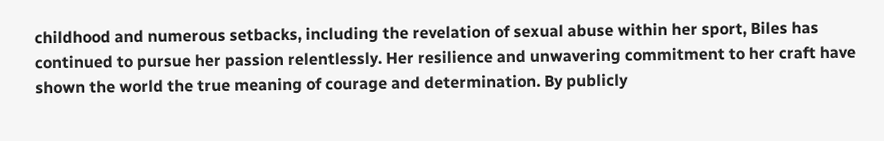childhood and numerous setbacks, including the revelation of sexual abuse within her sport, Biles has continued to pursue her passion relentlessly. Her resilience and unwavering commitment to her craft have shown the world the true meaning of courage and determination. By publicly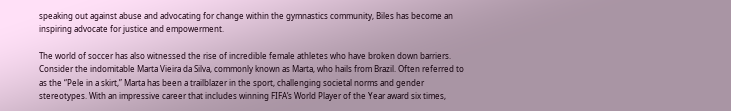speaking out against abuse and advocating for change within the gymnastics community, Biles has become an inspiring advocate for justice and empowerment.

The world of soccer has also witnessed the rise of incredible female athletes who have broken down barriers. Consider the indomitable Marta Vieira da Silva, commonly known as Marta, who hails from Brazil. Often referred to as the “Pele in a skirt,” Marta has been a trailblazer in the sport, challenging societal norms and gender stereotypes. With an impressive career that includes winning FIFA’s World Player of the Year award six times,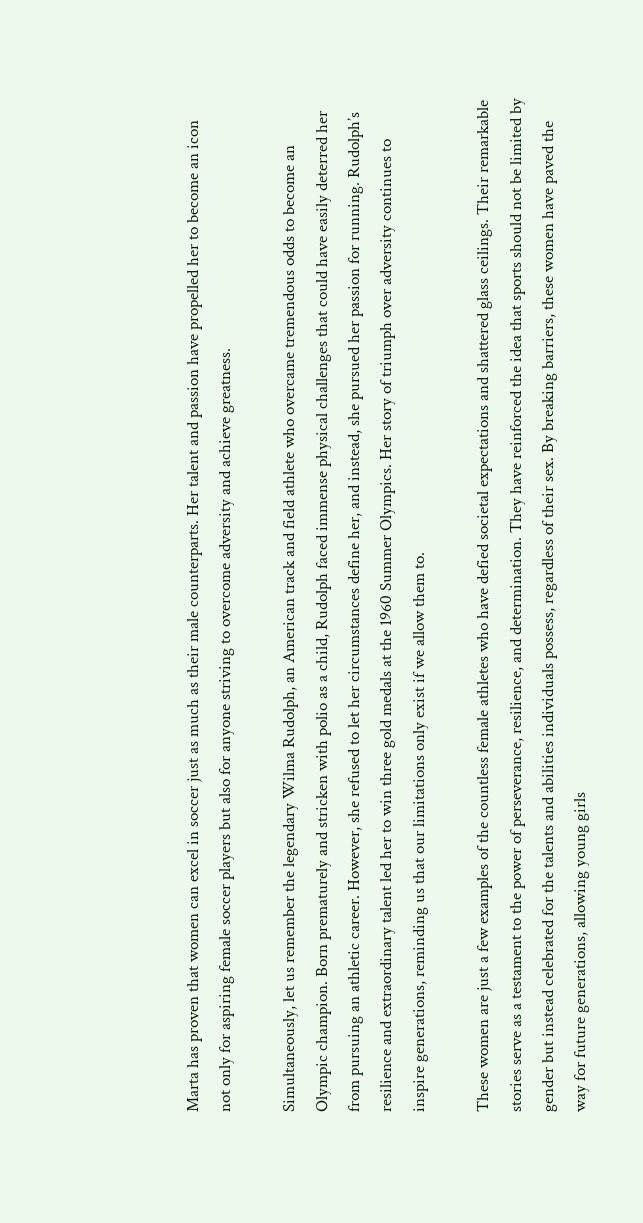Marta has proven that women can excel in soccer just as much as their male counterparts. Her talent and passion have propelled her to become an icon not only for aspiring female soccer players but also for anyone striving to overcome adversity and achieve greatness.

Simultaneously, let us remember the legendary Wilma Rudolph, an American track and field athlete who overcame tremendous odds to become an Olympic champion. Born prematurely and stricken with polio as a child, Rudolph faced immense physical challenges that could have easily deterred her from pursuing an athletic career. However, she refused to let her circumstances define her, and instead, she pursued her passion for running. Rudolph’s resilience and extraordinary talent led her to win three gold medals at the 1960 Summer Olympics. Her story of triumph over adversity continues to inspire generations, reminding us that our limitations only exist if we allow them to.

These women are just a few examples of the countless female athletes who have defied societal expectations and shattered glass ceilings. Their remarkable stories serve as a testament to the power of perseverance, resilience, and determination. They have reinforced the idea that sports should not be limited by gender but instead celebrated for the talents and abilities individuals possess, regardless of their sex. By breaking barriers, these women have paved the way for future generations, allowing young girls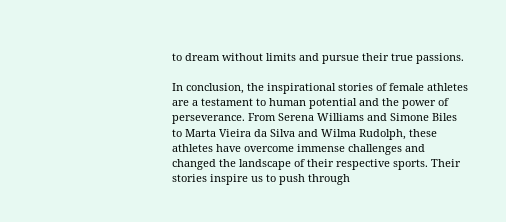to dream without limits and pursue their true passions.

In conclusion, the inspirational stories of female athletes are a testament to human potential and the power of perseverance. From Serena Williams and Simone Biles to Marta Vieira da Silva and Wilma Rudolph, these athletes have overcome immense challenges and changed the landscape of their respective sports. Their stories inspire us to push through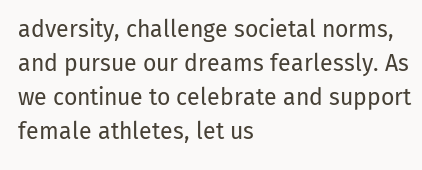adversity, challenge societal norms, and pursue our dreams fearlessly. As we continue to celebrate and support female athletes, let us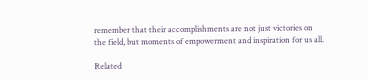remember that their accomplishments are not just victories on the field, but moments of empowerment and inspiration for us all.

Related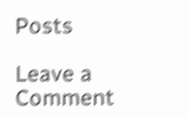Posts

Leave a Comment